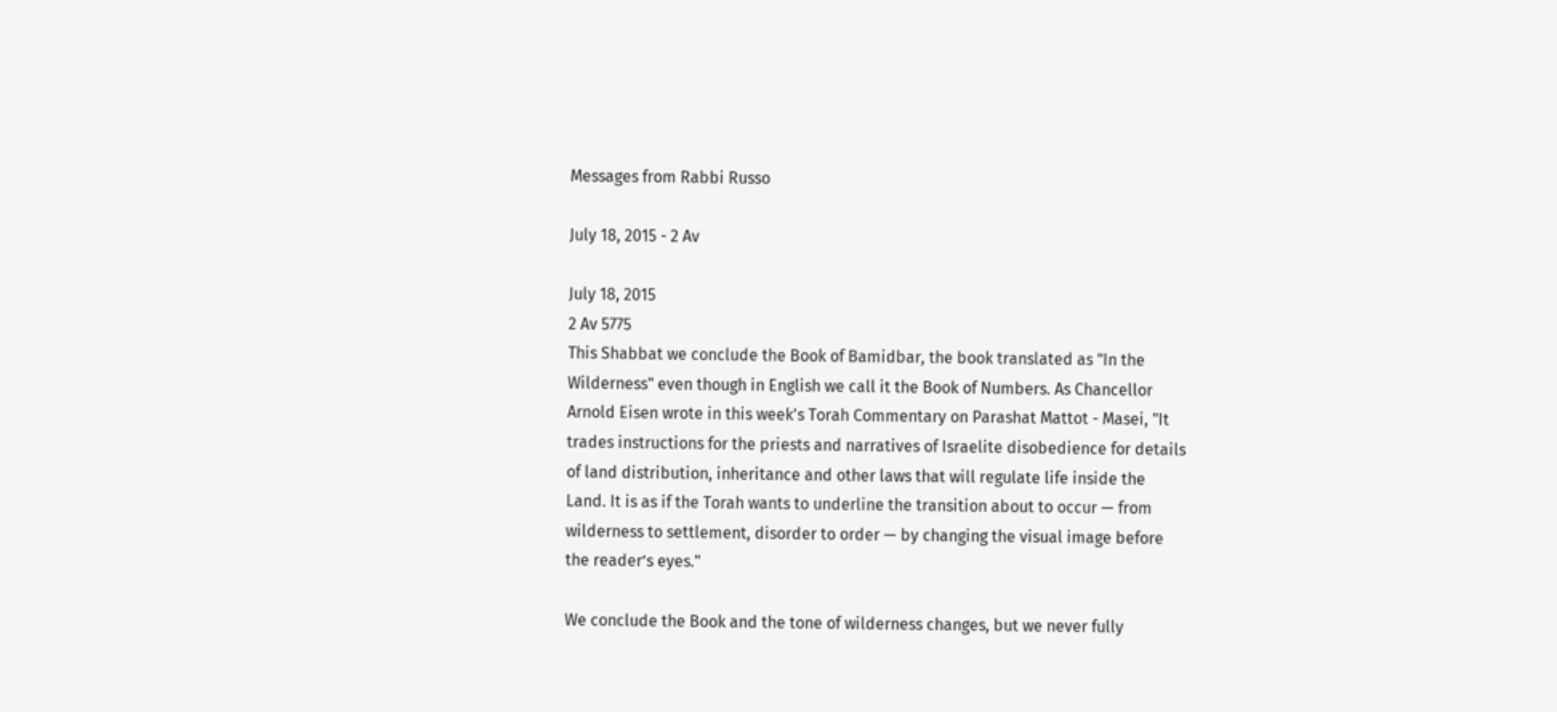Messages from Rabbi Russo

July 18, 2015 - 2 Av

July 18, 2015
2 Av 5775
This Shabbat we conclude the Book of Bamidbar, the book translated as "In the Wilderness" even though in English we call it the Book of Numbers. As Chancellor Arnold Eisen wrote in this week's Torah Commentary on Parashat Mattot - Masei, "It trades instructions for the priests and narratives of Israelite disobedience for details of land distribution, inheritance and other laws that will regulate life inside the Land. It is as if the Torah wants to underline the transition about to occur — from wilderness to settlement, disorder to order — by changing the visual image before the reader’s eyes."

We conclude the Book and the tone of wilderness changes, but we never fully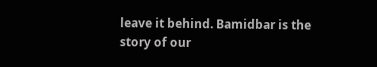leave it behind. Bamidbar is the story of our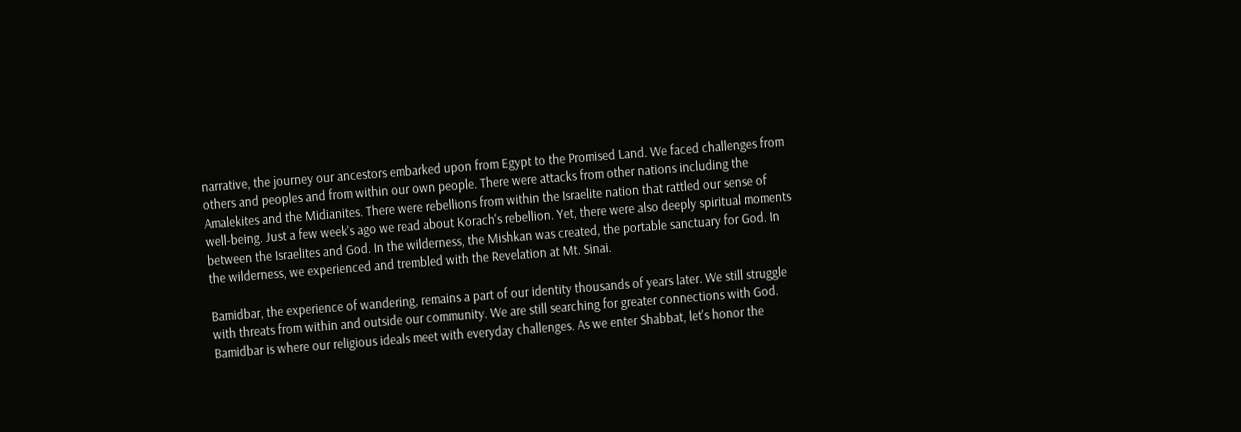narrative, the journey our ancestors embarked upon from Egypt to the Promised Land. We faced challenges from others and peoples and from within our own people. There were attacks from other nations including the Amalekites and the Midianites. There were rebellions from within the Israelite nation that rattled our sense of well-being. Just a few week's ago we read about Korach's rebellion. Yet, there were also deeply spiritual moments between the Israelites and God. In the wilderness, the Mishkan was created, the portable sanctuary for God. In the wilderness, we experienced and trembled with the Revelation at Mt. Sinai.

Bamidbar, the experience of wandering, remains a part of our identity thousands of years later. We still struggle with threats from within and outside our community. We are still searching for greater connections with God. Bamidbar is where our religious ideals meet with everyday challenges. As we enter Shabbat, let's honor the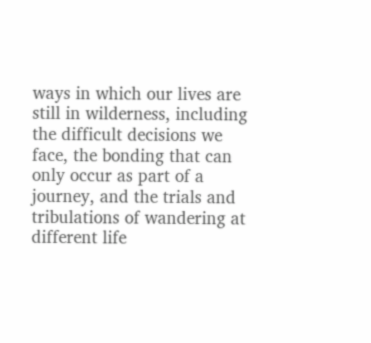ways in which our lives are still in wilderness, including the difficult decisions we face, the bonding that can only occur as part of a journey, and the trials and tribulations of wandering at different life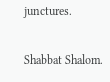junctures.

Shabbat Shalom.